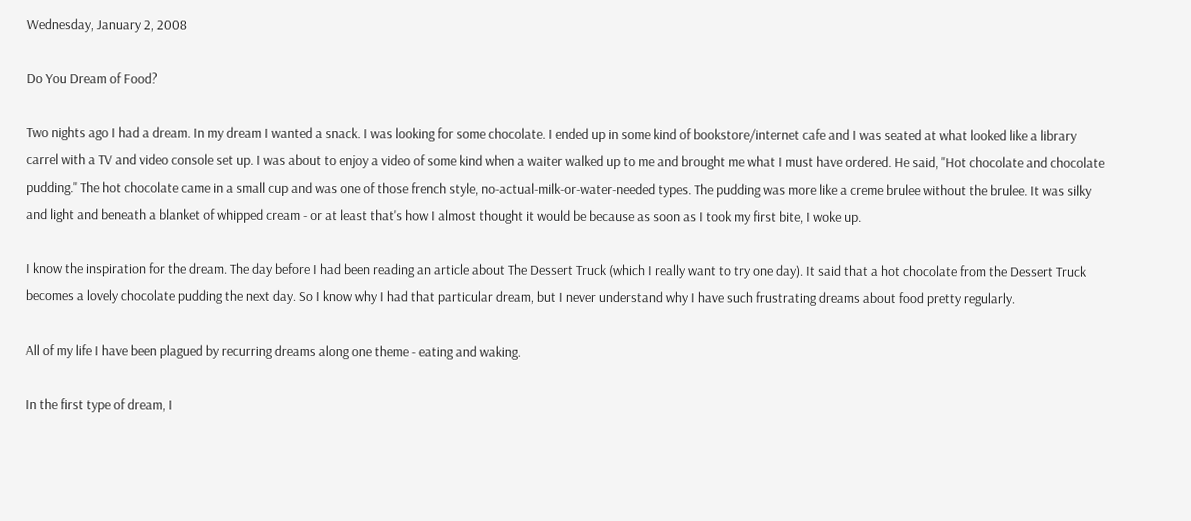Wednesday, January 2, 2008

Do You Dream of Food?

Two nights ago I had a dream. In my dream I wanted a snack. I was looking for some chocolate. I ended up in some kind of bookstore/internet cafe and I was seated at what looked like a library carrel with a TV and video console set up. I was about to enjoy a video of some kind when a waiter walked up to me and brought me what I must have ordered. He said, "Hot chocolate and chocolate pudding." The hot chocolate came in a small cup and was one of those french style, no-actual-milk-or-water-needed types. The pudding was more like a creme brulee without the brulee. It was silky and light and beneath a blanket of whipped cream - or at least that's how I almost thought it would be because as soon as I took my first bite, I woke up.

I know the inspiration for the dream. The day before I had been reading an article about The Dessert Truck (which I really want to try one day). It said that a hot chocolate from the Dessert Truck becomes a lovely chocolate pudding the next day. So I know why I had that particular dream, but I never understand why I have such frustrating dreams about food pretty regularly.

All of my life I have been plagued by recurring dreams along one theme - eating and waking.

In the first type of dream, I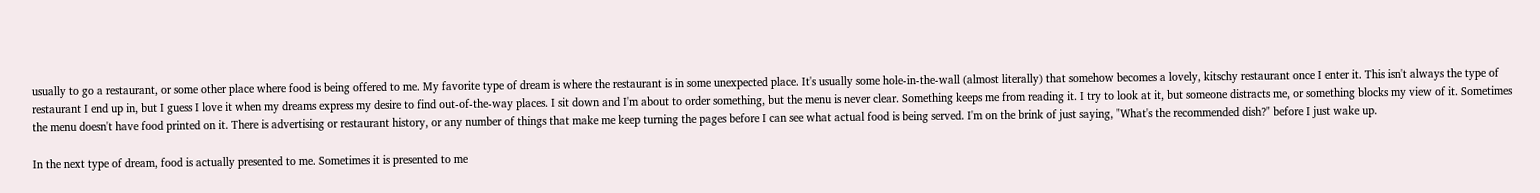usually to go a restaurant, or some other place where food is being offered to me. My favorite type of dream is where the restaurant is in some unexpected place. It's usually some hole-in-the-wall (almost literally) that somehow becomes a lovely, kitschy restaurant once I enter it. This isn't always the type of restaurant I end up in, but I guess I love it when my dreams express my desire to find out-of-the-way places. I sit down and I'm about to order something, but the menu is never clear. Something keeps me from reading it. I try to look at it, but someone distracts me, or something blocks my view of it. Sometimes the menu doesn't have food printed on it. There is advertising or restaurant history, or any number of things that make me keep turning the pages before I can see what actual food is being served. I'm on the brink of just saying, "What's the recommended dish?" before I just wake up.

In the next type of dream, food is actually presented to me. Sometimes it is presented to me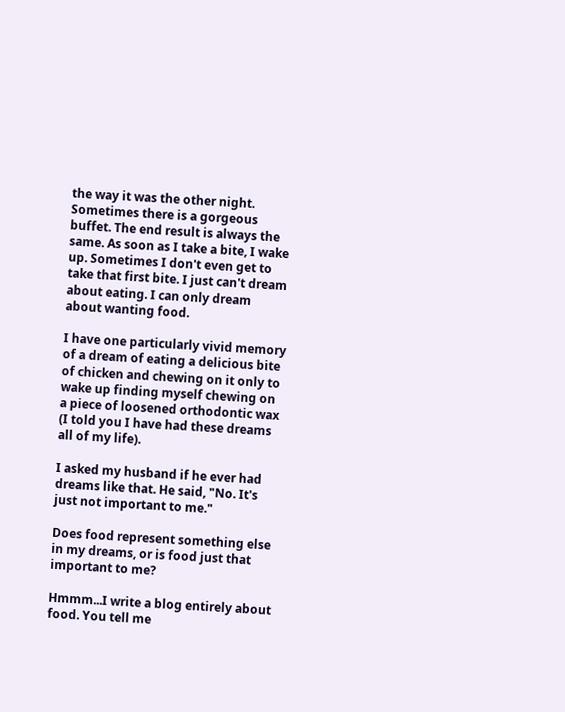the way it was the other night. Sometimes there is a gorgeous buffet. The end result is always the same. As soon as I take a bite, I wake up. Sometimes I don't even get to take that first bite. I just can't dream about eating. I can only dream about wanting food.

I have one particularly vivid memory of a dream of eating a delicious bite of chicken and chewing on it only to wake up finding myself chewing on a piece of loosened orthodontic wax (I told you I have had these dreams all of my life).

I asked my husband if he ever had dreams like that. He said, "No. It's just not important to me."

Does food represent something else in my dreams, or is food just that important to me?

Hmmm...I write a blog entirely about food. You tell me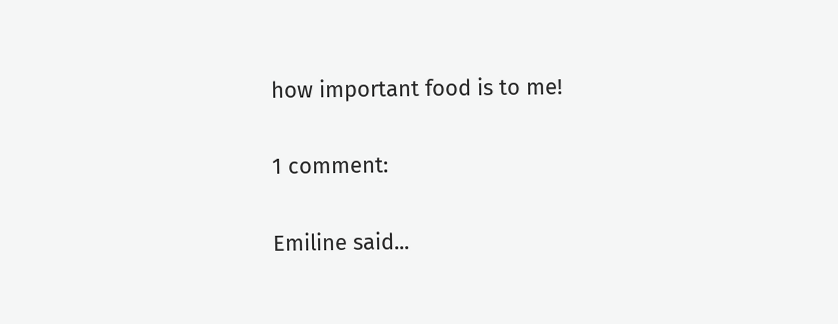how important food is to me!

1 comment:

Emiline said...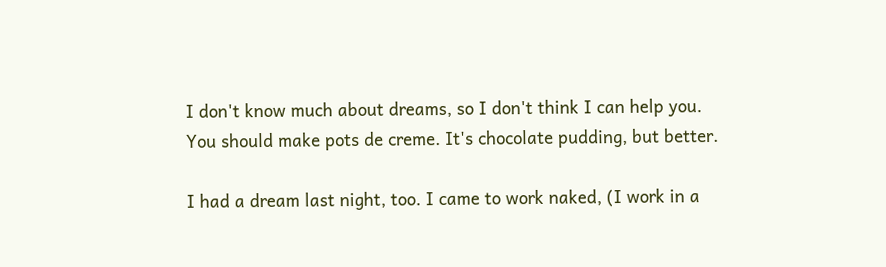I don't know much about dreams, so I don't think I can help you.
You should make pots de creme. It's chocolate pudding, but better.

I had a dream last night, too. I came to work naked, (I work in a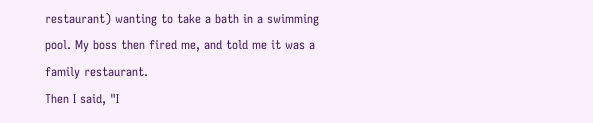restaurant) wanting to take a bath in a swimming pool. My boss then fired me, and told me it was a family restaurant.
Then I said, "I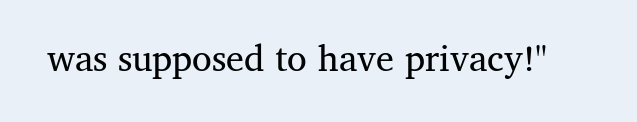was supposed to have privacy!"